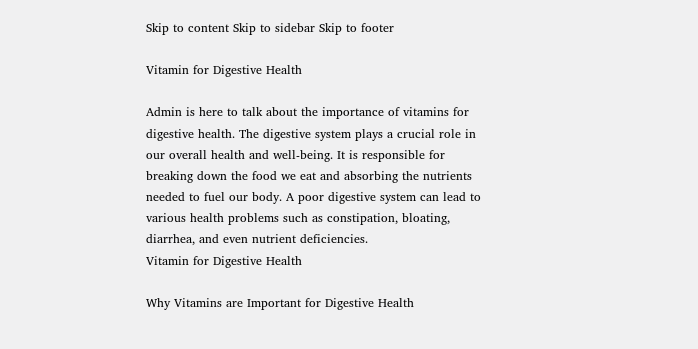Skip to content Skip to sidebar Skip to footer

Vitamin for Digestive Health

Admin is here to talk about the importance of vitamins for digestive health. The digestive system plays a crucial role in our overall health and well-being. It is responsible for breaking down the food we eat and absorbing the nutrients needed to fuel our body. A poor digestive system can lead to various health problems such as constipation, bloating, diarrhea, and even nutrient deficiencies.
Vitamin for Digestive Health

Why Vitamins are Important for Digestive Health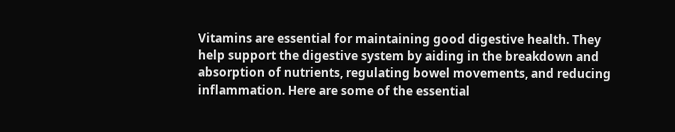Vitamins are essential for maintaining good digestive health. They help support the digestive system by aiding in the breakdown and absorption of nutrients, regulating bowel movements, and reducing inflammation. Here are some of the essential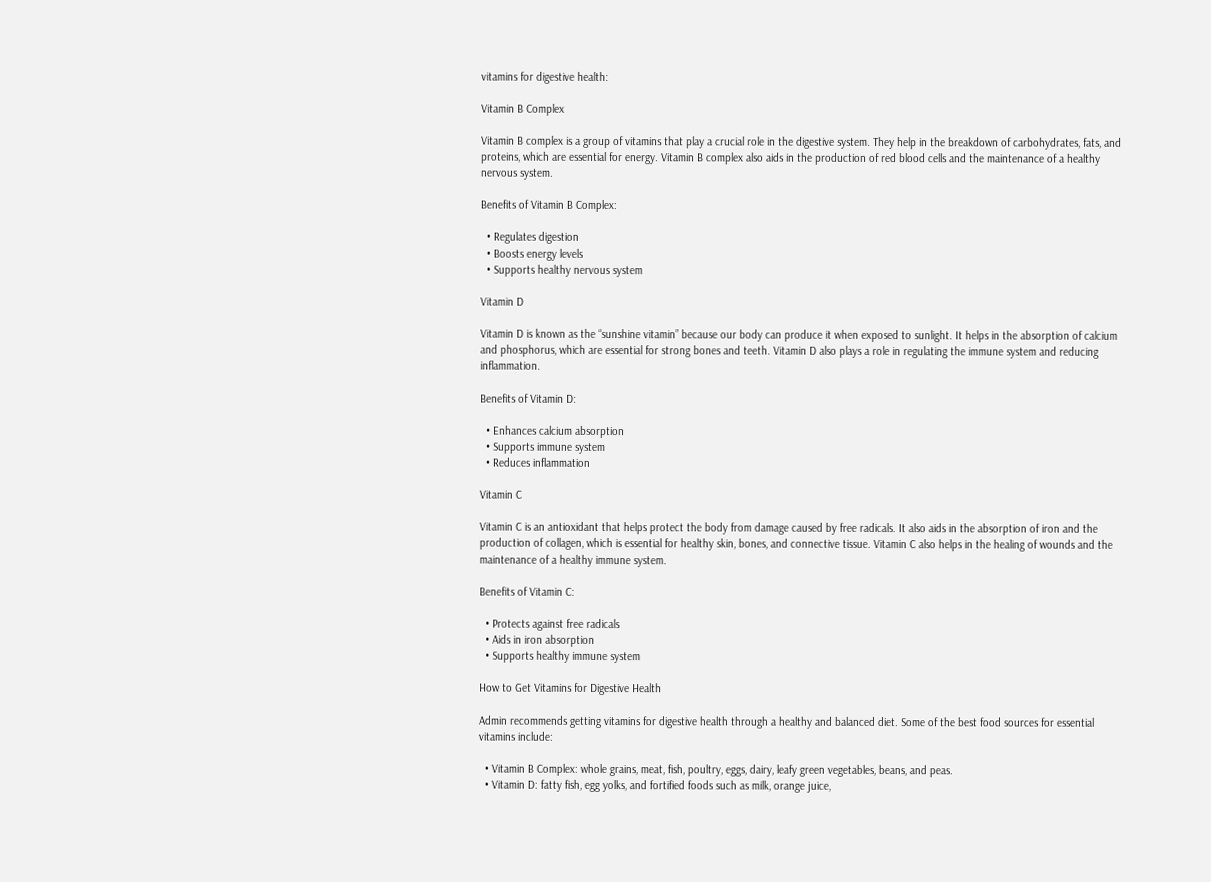vitamins for digestive health:

Vitamin B Complex

Vitamin B complex is a group of vitamins that play a crucial role in the digestive system. They help in the breakdown of carbohydrates, fats, and proteins, which are essential for energy. Vitamin B complex also aids in the production of red blood cells and the maintenance of a healthy nervous system.

Benefits of Vitamin B Complex:

  • Regulates digestion
  • Boosts energy levels
  • Supports healthy nervous system

Vitamin D

Vitamin D is known as the “sunshine vitamin” because our body can produce it when exposed to sunlight. It helps in the absorption of calcium and phosphorus, which are essential for strong bones and teeth. Vitamin D also plays a role in regulating the immune system and reducing inflammation.

Benefits of Vitamin D:

  • Enhances calcium absorption
  • Supports immune system
  • Reduces inflammation

Vitamin C

Vitamin C is an antioxidant that helps protect the body from damage caused by free radicals. It also aids in the absorption of iron and the production of collagen, which is essential for healthy skin, bones, and connective tissue. Vitamin C also helps in the healing of wounds and the maintenance of a healthy immune system.

Benefits of Vitamin C:

  • Protects against free radicals
  • Aids in iron absorption
  • Supports healthy immune system

How to Get Vitamins for Digestive Health

Admin recommends getting vitamins for digestive health through a healthy and balanced diet. Some of the best food sources for essential vitamins include:

  • Vitamin B Complex: whole grains, meat, fish, poultry, eggs, dairy, leafy green vegetables, beans, and peas.
  • Vitamin D: fatty fish, egg yolks, and fortified foods such as milk, orange juice,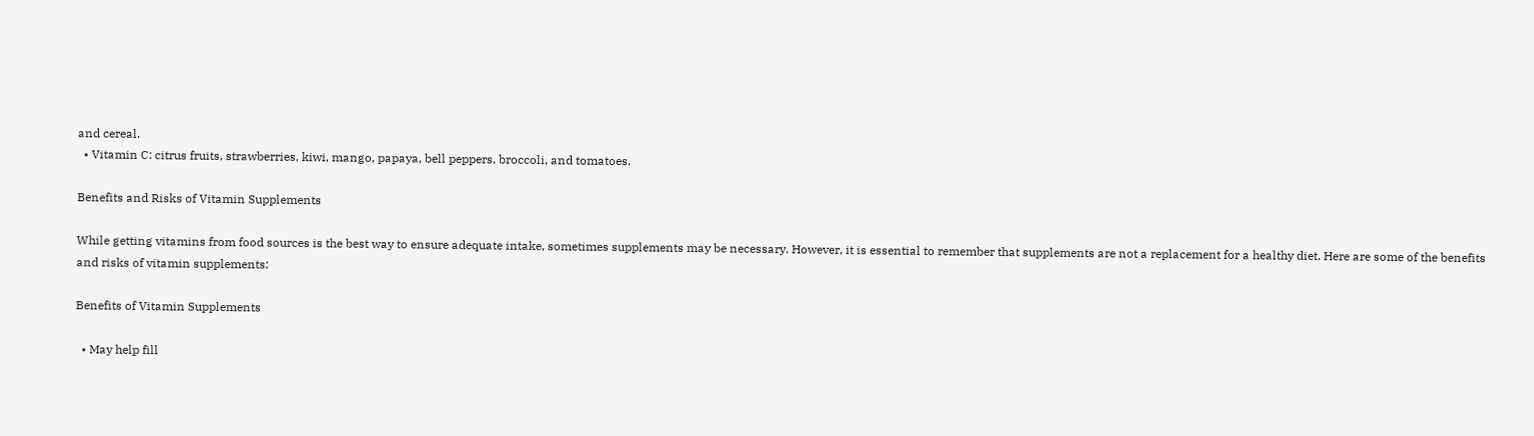and cereal.
  • Vitamin C: citrus fruits, strawberries, kiwi, mango, papaya, bell peppers, broccoli, and tomatoes.

Benefits and Risks of Vitamin Supplements

While getting vitamins from food sources is the best way to ensure adequate intake, sometimes supplements may be necessary. However, it is essential to remember that supplements are not a replacement for a healthy diet. Here are some of the benefits and risks of vitamin supplements:

Benefits of Vitamin Supplements

  • May help fill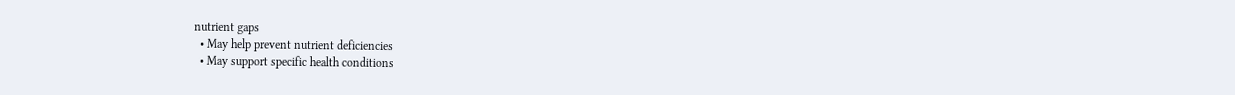nutrient gaps
  • May help prevent nutrient deficiencies
  • May support specific health conditions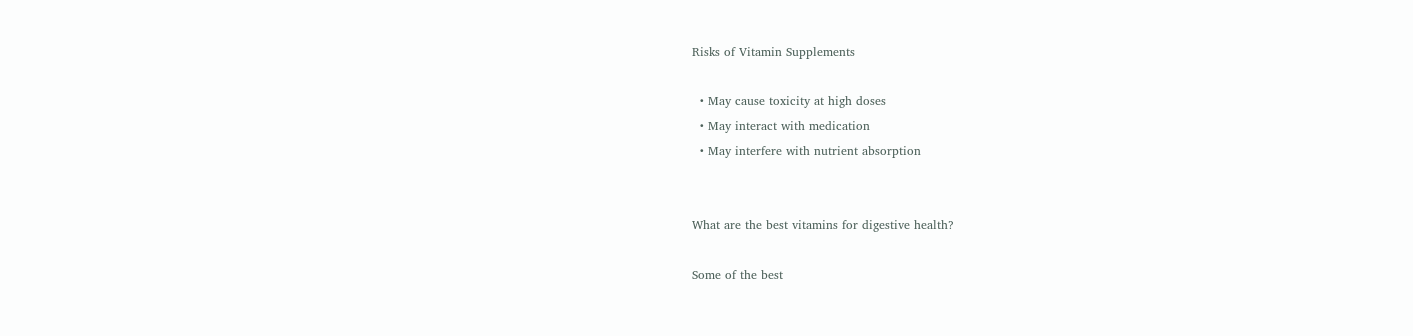Risks of Vitamin Supplements

  • May cause toxicity at high doses
  • May interact with medication
  • May interfere with nutrient absorption


What are the best vitamins for digestive health?

Some of the best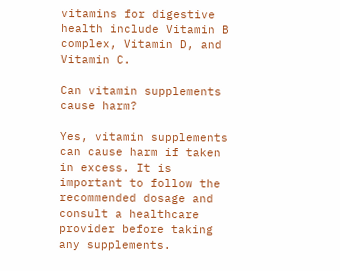vitamins for digestive health include Vitamin B complex, Vitamin D, and Vitamin C.

Can vitamin supplements cause harm?

Yes, vitamin supplements can cause harm if taken in excess. It is important to follow the recommended dosage and consult a healthcare provider before taking any supplements.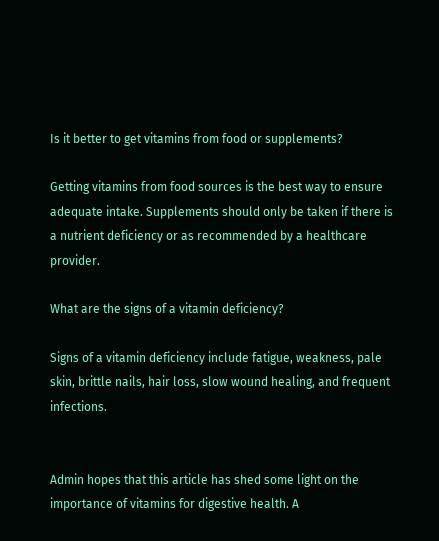Is it better to get vitamins from food or supplements?

Getting vitamins from food sources is the best way to ensure adequate intake. Supplements should only be taken if there is a nutrient deficiency or as recommended by a healthcare provider.

What are the signs of a vitamin deficiency?

Signs of a vitamin deficiency include fatigue, weakness, pale skin, brittle nails, hair loss, slow wound healing, and frequent infections.


Admin hopes that this article has shed some light on the importance of vitamins for digestive health. A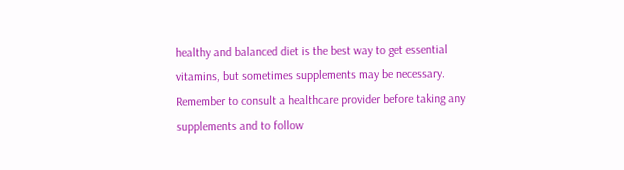healthy and balanced diet is the best way to get essential vitamins, but sometimes supplements may be necessary. Remember to consult a healthcare provider before taking any supplements and to follow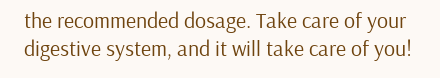the recommended dosage. Take care of your digestive system, and it will take care of you!